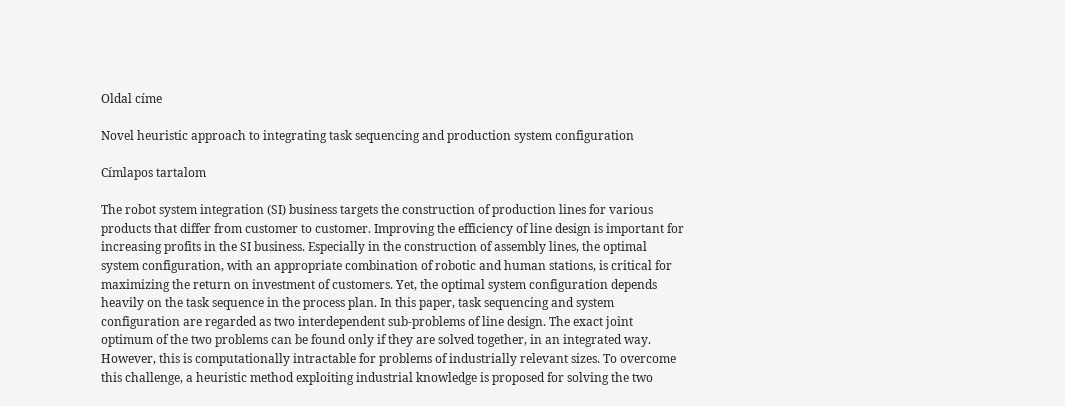Oldal címe

Novel heuristic approach to integrating task sequencing and production system configuration

Címlapos tartalom

The robot system integration (SI) business targets the construction of production lines for various products that differ from customer to customer. Improving the efficiency of line design is important for increasing profits in the SI business. Especially in the construction of assembly lines, the optimal system configuration, with an appropriate combination of robotic and human stations, is critical for maximizing the return on investment of customers. Yet, the optimal system configuration depends heavily on the task sequence in the process plan. In this paper, task sequencing and system configuration are regarded as two interdependent sub-problems of line design. The exact joint optimum of the two problems can be found only if they are solved together, in an integrated way. However, this is computationally intractable for problems of industrially relevant sizes. To overcome this challenge, a heuristic method exploiting industrial knowledge is proposed for solving the two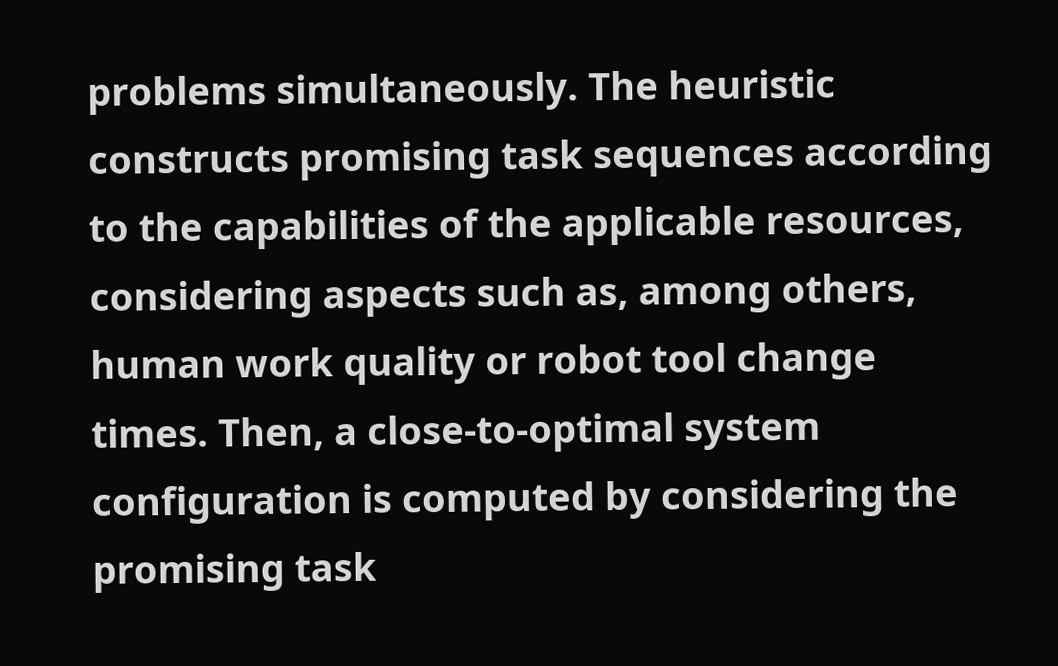problems simultaneously. The heuristic constructs promising task sequences according to the capabilities of the applicable resources, considering aspects such as, among others, human work quality or robot tool change times. Then, a close-to-optimal system configuration is computed by considering the promising task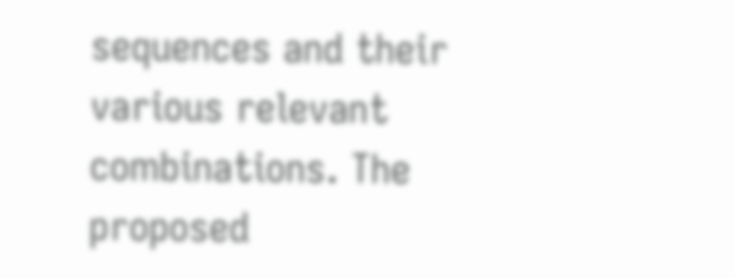sequences and their various relevant combinations. The proposed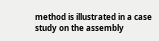method is illustrated in a case study on the assembly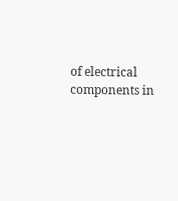of electrical components in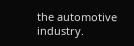the automotive industry.